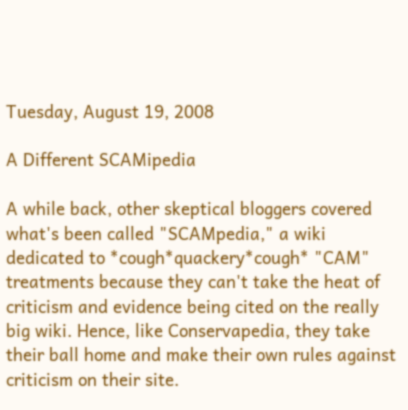Tuesday, August 19, 2008

A Different SCAMipedia

A while back, other skeptical bloggers covered what's been called "SCAMpedia," a wiki dedicated to *cough*quackery*cough* "CAM" treatments because they can't take the heat of criticism and evidence being cited on the really big wiki. Hence, like Conservapedia, they take their ball home and make their own rules against criticism on their site.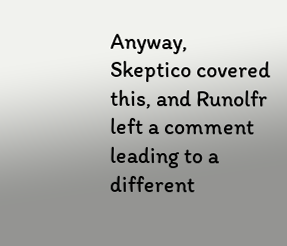Anyway, Skeptico covered this, and Runolfr left a comment leading to a different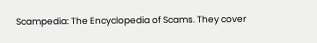Scampedia: The Encyclopedia of Scams. They cover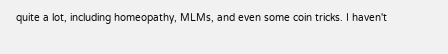quite a lot, including homeopathy, MLMs, and even some coin tricks. I haven't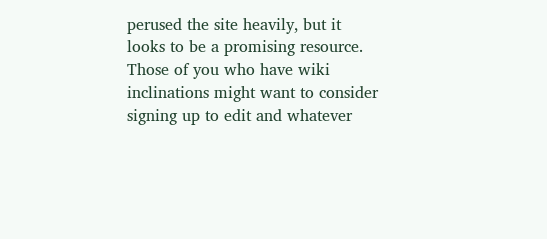perused the site heavily, but it looks to be a promising resource. Those of you who have wiki inclinations might want to consider signing up to edit and whatever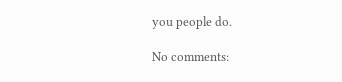you people do.

No comments: